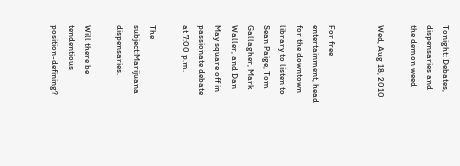Tonight: Debates, dispensaries and the demon weed

Wed, Aug 18, 2010


For free entertainment, head for the downtown library to listen to Sean Paige, Tom Gallagher, Mark Waller, and Dan May square off in passionate debate at 7:00 p.m.

The subject:Marijuana dispensaries.

Will there be tendentious position-defining?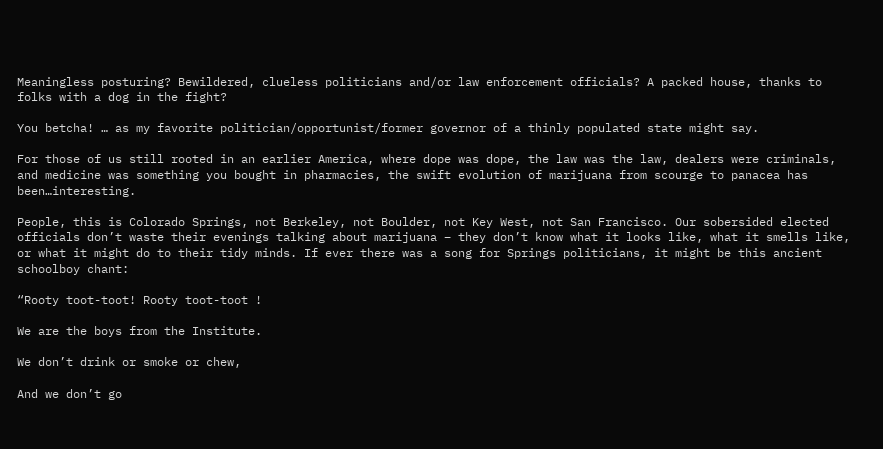Meaningless posturing? Bewildered, clueless politicians and/or law enforcement officials? A packed house, thanks to folks with a dog in the fight?

You betcha! … as my favorite politician/opportunist/former governor of a thinly populated state might say.

For those of us still rooted in an earlier America, where dope was dope, the law was the law, dealers were criminals, and medicine was something you bought in pharmacies, the swift evolution of marijuana from scourge to panacea has been…interesting.

People, this is Colorado Springs, not Berkeley, not Boulder, not Key West, not San Francisco. Our sobersided elected officials don’t waste their evenings talking about marijuana – they don’t know what it looks like, what it smells like, or what it might do to their tidy minds. If ever there was a song for Springs politicians, it might be this ancient schoolboy chant:

“Rooty toot-toot! Rooty toot-toot !

We are the boys from the Institute.

We don’t drink or smoke or chew,

And we don’t go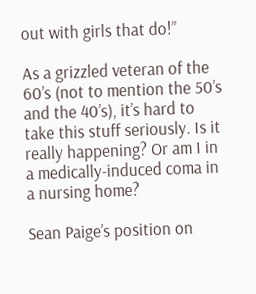out with girls that do!”

As a grizzled veteran of the 60’s (not to mention the 50’s and the 40’s), it’s hard to take this stuff seriously. Is it really happening? Or am I in a medically-induced coma in a nursing home?

Sean Paige’s position on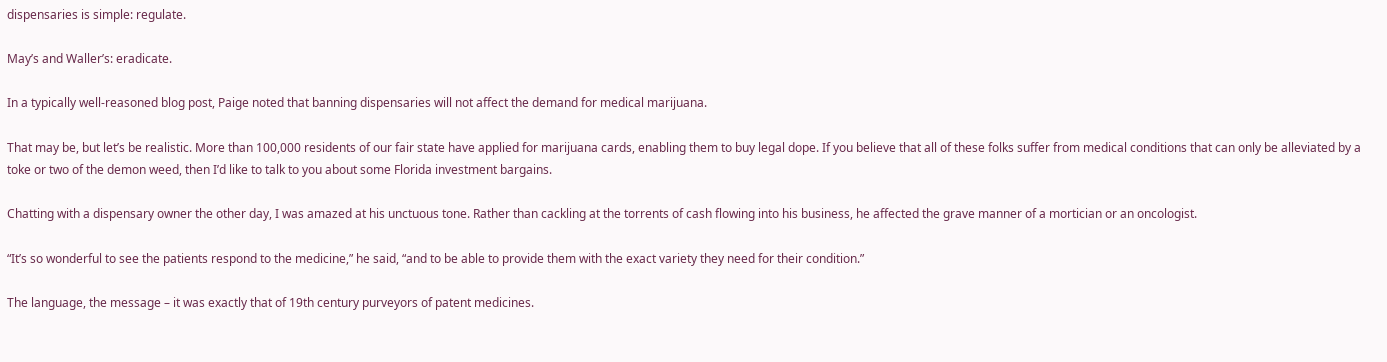dispensaries is simple: regulate.

May’s and Waller’s: eradicate.

In a typically well-reasoned blog post, Paige noted that banning dispensaries will not affect the demand for medical marijuana.

That may be, but let’s be realistic. More than 100,000 residents of our fair state have applied for marijuana cards, enabling them to buy legal dope. If you believe that all of these folks suffer from medical conditions that can only be alleviated by a toke or two of the demon weed, then I’d like to talk to you about some Florida investment bargains.

Chatting with a dispensary owner the other day, I was amazed at his unctuous tone. Rather than cackling at the torrents of cash flowing into his business, he affected the grave manner of a mortician or an oncologist.

“It’s so wonderful to see the patients respond to the medicine,” he said, “and to be able to provide them with the exact variety they need for their condition.”

The language, the message – it was exactly that of 19th century purveyors of patent medicines.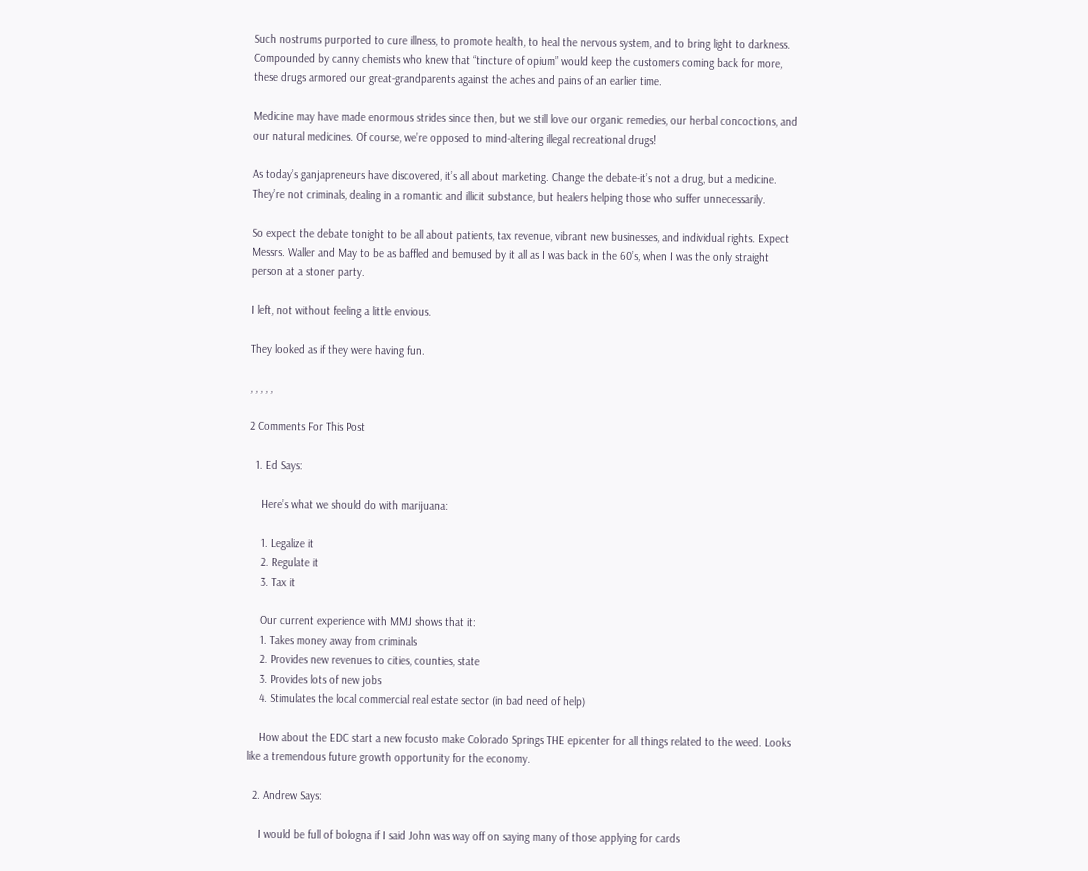Such nostrums purported to cure illness, to promote health, to heal the nervous system, and to bring light to darkness. Compounded by canny chemists who knew that “tincture of opium” would keep the customers coming back for more, these drugs armored our great-grandparents against the aches and pains of an earlier time.

Medicine may have made enormous strides since then, but we still love our organic remedies, our herbal concoctions, and our natural medicines. Of course, we’re opposed to mind-altering illegal recreational drugs!

As today’s ganjapreneurs have discovered, it’s all about marketing. Change the debate-it’s not a drug, but a medicine. They’re not criminals, dealing in a romantic and illicit substance, but healers helping those who suffer unnecessarily.

So expect the debate tonight to be all about patients, tax revenue, vibrant new businesses, and individual rights. Expect Messrs. Waller and May to be as baffled and bemused by it all as I was back in the 60’s, when I was the only straight person at a stoner party.

I left, not without feeling a little envious.

They looked as if they were having fun.

, , , , ,

2 Comments For This Post

  1. Ed Says:

    Here’s what we should do with marijuana:

    1. Legalize it
    2. Regulate it
    3. Tax it

    Our current experience with MMJ shows that it:
    1. Takes money away from criminals
    2. Provides new revenues to cities, counties, state
    3. Provides lots of new jobs
    4. Stimulates the local commercial real estate sector (in bad need of help)

    How about the EDC start a new focusto make Colorado Springs THE epicenter for all things related to the weed. Looks like a tremendous future growth opportunity for the economy.

  2. Andrew Says:

    I would be full of bologna if I said John was way off on saying many of those applying for cards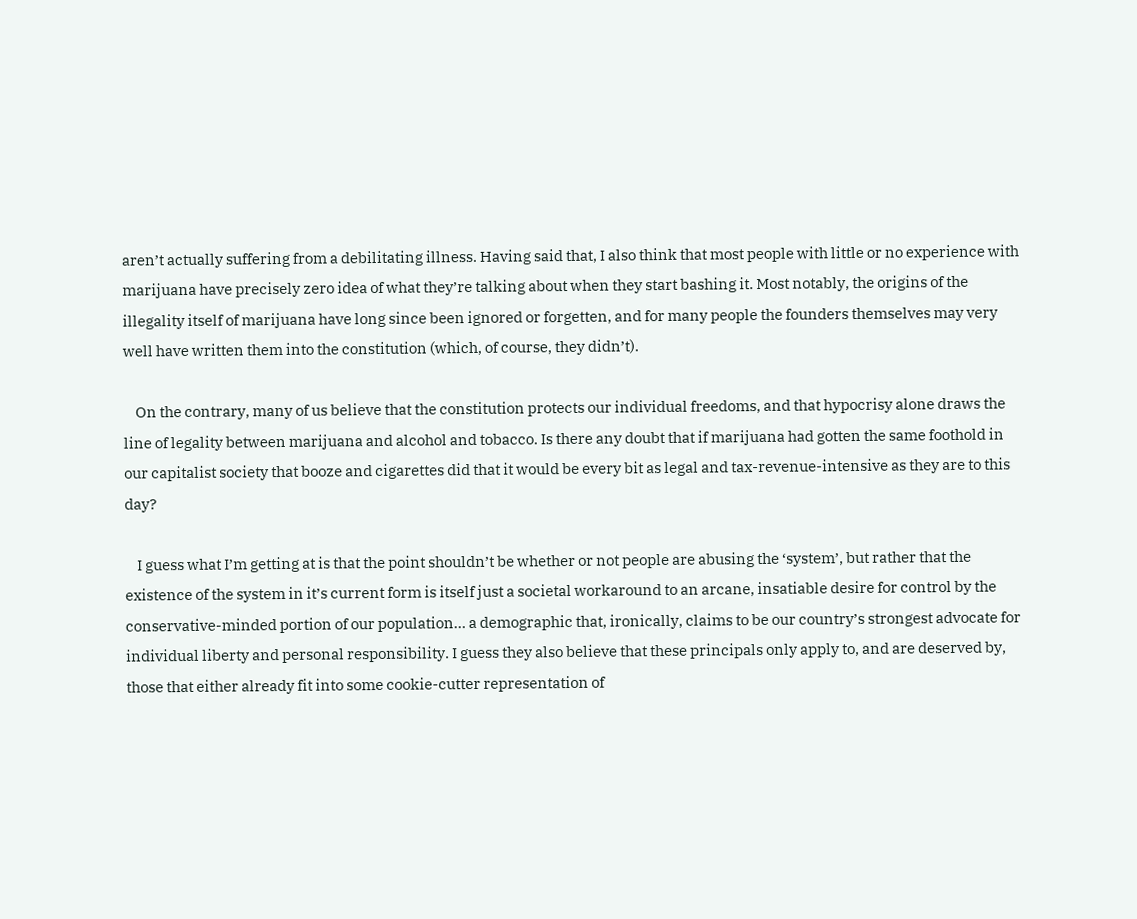aren’t actually suffering from a debilitating illness. Having said that, I also think that most people with little or no experience with marijuana have precisely zero idea of what they’re talking about when they start bashing it. Most notably, the origins of the illegality itself of marijuana have long since been ignored or forgetten, and for many people the founders themselves may very well have written them into the constitution (which, of course, they didn’t).

    On the contrary, many of us believe that the constitution protects our individual freedoms, and that hypocrisy alone draws the line of legality between marijuana and alcohol and tobacco. Is there any doubt that if marijuana had gotten the same foothold in our capitalist society that booze and cigarettes did that it would be every bit as legal and tax-revenue-intensive as they are to this day?

    I guess what I’m getting at is that the point shouldn’t be whether or not people are abusing the ‘system’, but rather that the existence of the system in it’s current form is itself just a societal workaround to an arcane, insatiable desire for control by the conservative-minded portion of our population… a demographic that, ironically, claims to be our country’s strongest advocate for individual liberty and personal responsibility. I guess they also believe that these principals only apply to, and are deserved by, those that either already fit into some cookie-cutter representation of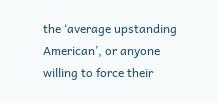the ‘average upstanding American’, or anyone willing to force their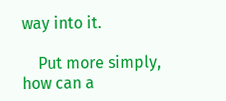way into it.

    Put more simply, how can a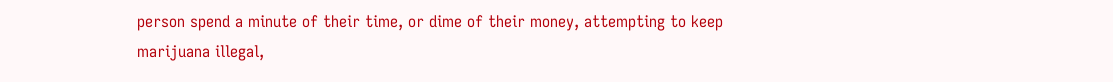person spend a minute of their time, or dime of their money, attempting to keep marijuana illegal,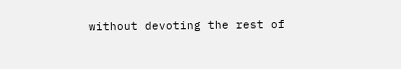without devoting the rest of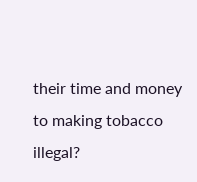their time and money to making tobacco illegal?